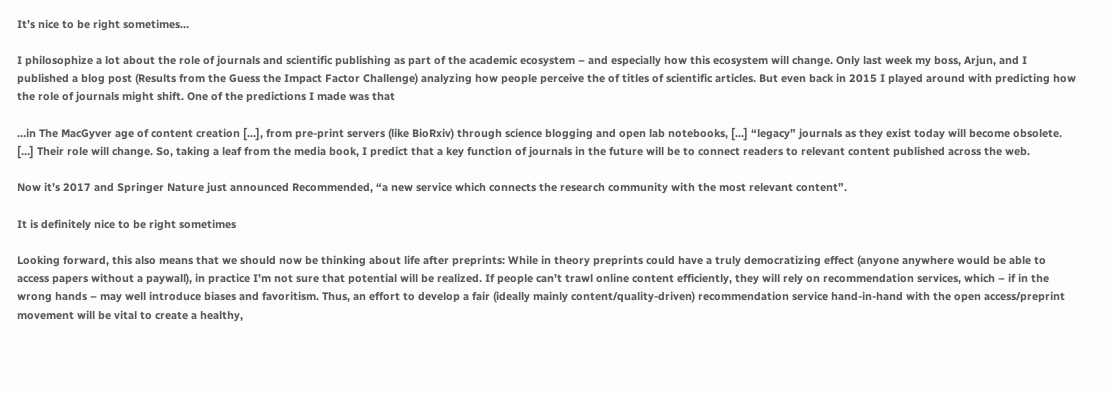It’s nice to be right sometimes…

I philosophize a lot about the role of journals and scientific publishing as part of the academic ecosystem – and especially how this ecosystem will change. Only last week my boss, Arjun, and I published a blog post (Results from the Guess the Impact Factor Challenge) analyzing how people perceive the of titles of scientific articles. But even back in 2015 I played around with predicting how the role of journals might shift. One of the predictions I made was that

…in The MacGyver age of content creation […], from pre-print servers (like BioRxiv) through science blogging and open lab notebooks, […] “legacy” journals as they exist today will become obsolete. […] Their role will change. So, taking a leaf from the media book, I predict that a key function of journals in the future will be to connect readers to relevant content published across the web.

Now it’s 2017 and Springer Nature just announced Recommended, “a new service which connects the research community with the most relevant content”.

It is definitely nice to be right sometimes

Looking forward, this also means that we should now be thinking about life after preprints: While in theory preprints could have a truly democratizing effect (anyone anywhere would be able to access papers without a paywall), in practice I’m not sure that potential will be realized. If people can’t trawl online content efficiently, they will rely on recommendation services, which – if in the wrong hands – may well introduce biases and favoritism. Thus, an effort to develop a fair (ideally mainly content/quality-driven) recommendation service hand-in-hand with the open access/preprint movement will be vital to create a healthy,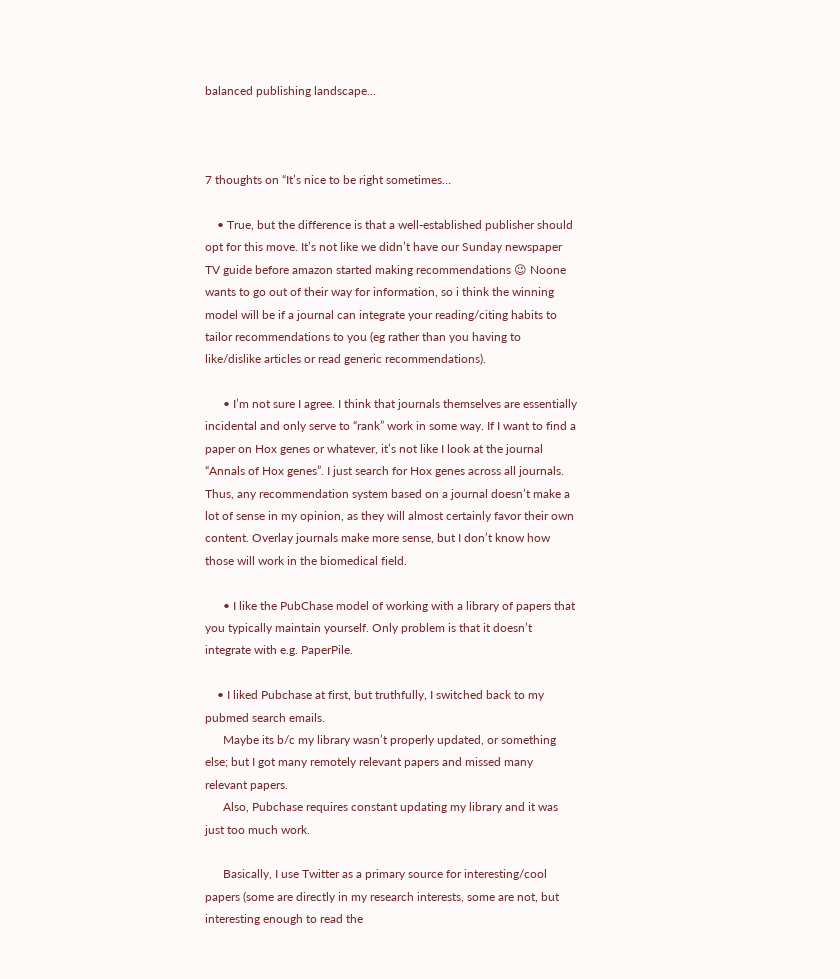balanced publishing landscape…



7 thoughts on “It’s nice to be right sometimes…

    • True, but the difference is that a well-established publisher should opt for this move. It’s not like we didn’t have our Sunday newspaper TV guide before amazon started making recommendations 😉 Noone wants to go out of their way for information, so i think the winning model will be if a journal can integrate your reading/citing habits to tailor recommendations to you (eg rather than you having to like/dislike articles or read generic recommendations).

      • I’m not sure I agree. I think that journals themselves are essentially incidental and only serve to “rank” work in some way. If I want to find a paper on Hox genes or whatever, it’s not like I look at the journal “Annals of Hox genes”. I just search for Hox genes across all journals. Thus, any recommendation system based on a journal doesn’t make a lot of sense in my opinion, as they will almost certainly favor their own content. Overlay journals make more sense, but I don’t know how those will work in the biomedical field.

      • I like the PubChase model of working with a library of papers that you typically maintain yourself. Only problem is that it doesn’t integrate with e.g. PaperPile.

    • I liked Pubchase at first, but truthfully, I switched back to my pubmed search emails.
      Maybe its b/c my library wasn’t properly updated, or something else; but I got many remotely relevant papers and missed many relevant papers.
      Also, Pubchase requires constant updating my library and it was just too much work.

      Basically, I use Twitter as a primary source for interesting/cool papers (some are directly in my research interests, some are not, but interesting enough to read the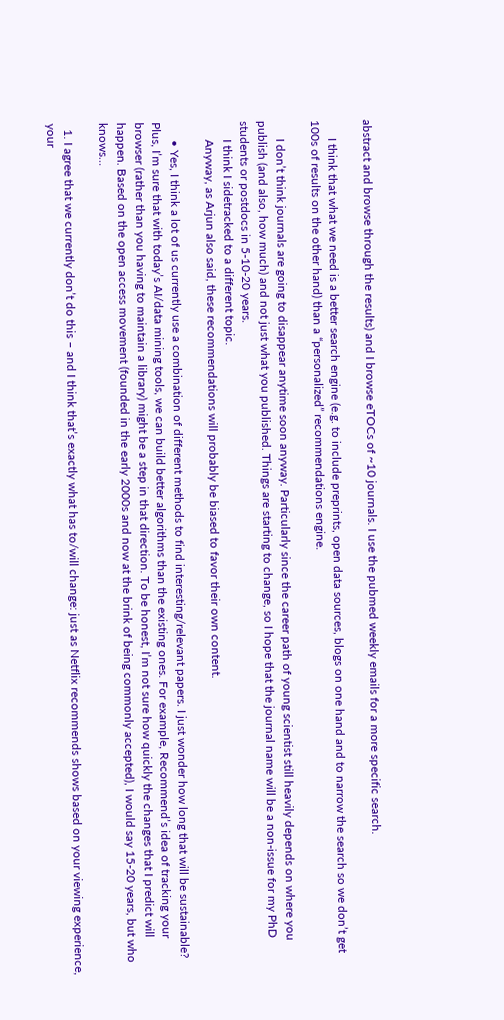abstract and browse through the results) and I browse eTOCs of ~10 journals. I use the pubmed weekly emails for a more specific search.

      I think that what we need is a better search engine (e.g. to include preprints, open data sources, blogs on one hand and to narrow the search so we don’t get 100s of results on the other hand) than a “personalized” recommendations engine.

      I don’t think journals are going to disappear anytime soon anyway. Particularly since the career path of young scientist still heavily depends on where you publish (and also, how much) and not just what you published. Things are starting to change, so I hope that the journal name will be a non-issue for my PhD students or postdocs in 5-10-20 years.
      I think I sidetracked to a different topic.
      Anyway, as Arjun also said, these recommendations will probably be biased to favor their own content.

      • Yes, I think a lot of us currently use a combination of different methods to find interesting/relevant papers. I just wonder how long that will be sustainable? Plus, I’m sure that with today’s AI/data mining tools, we can build better algorithms than the existing ones. For example, Recommend’s idea of tracking your browser (rather than you having to maintain a library) might be a step in that direction. To be honest, I’m not sure how quickly the changes that I predict will happen. Based on the open access movement (founded in the early 2000s and now at the brink of being commonly accepted), I would say 15-20 years, but who knows…

  1. I agree that we currently don’t do this – and I think that’s exactly what has to/will change: just as Netflix recommends shows based on your viewing experience, your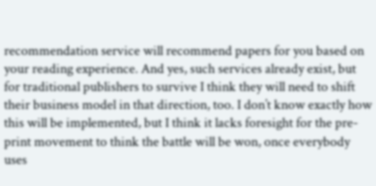recommendation service will recommend papers for you based on your reading experience. And yes, such services already exist, but for traditional publishers to survive I think they will need to shift their business model in that direction, too. I don’t know exactly how this will be implemented, but I think it lacks foresight for the pre-print movement to think the battle will be won, once everybody uses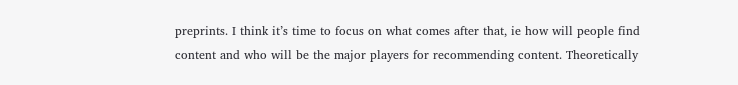preprints. I think it’s time to focus on what comes after that, ie how will people find content and who will be the major players for recommending content. Theoretically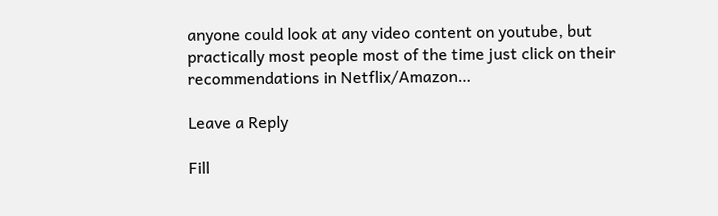anyone could look at any video content on youtube, but practically most people most of the time just click on their recommendations in Netflix/Amazon…

Leave a Reply

Fill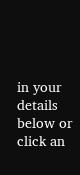in your details below or click an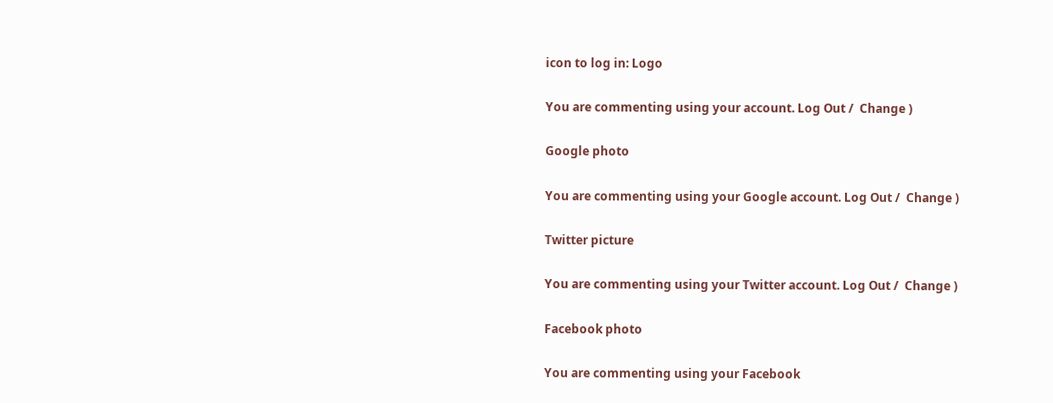icon to log in: Logo

You are commenting using your account. Log Out /  Change )

Google photo

You are commenting using your Google account. Log Out /  Change )

Twitter picture

You are commenting using your Twitter account. Log Out /  Change )

Facebook photo

You are commenting using your Facebook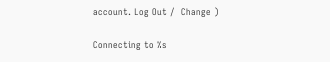account. Log Out /  Change )

Connecting to %s